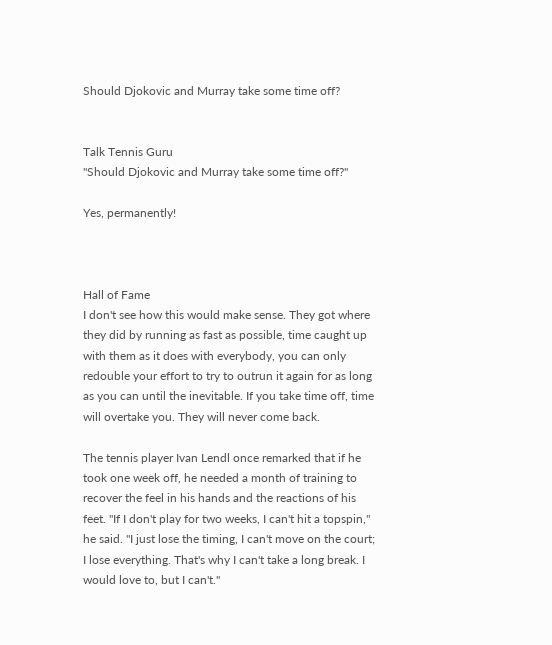Should Djokovic and Murray take some time off?


Talk Tennis Guru
"Should Djokovic and Murray take some time off?"

Yes, permanently!



Hall of Fame
I don't see how this would make sense. They got where they did by running as fast as possible, time caught up with them as it does with everybody, you can only redouble your effort to try to outrun it again for as long as you can until the inevitable. If you take time off, time will overtake you. They will never come back.

The tennis player Ivan Lendl once remarked that if he took one week off, he needed a month of training to recover the feel in his hands and the reactions of his feet. "If I don't play for two weeks, I can't hit a topspin," he said. "I just lose the timing, I can't move on the court; I lose everything. That's why I can't take a long break. I would love to, but I can't."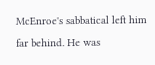McEnroe's sabbatical left him far behind. He was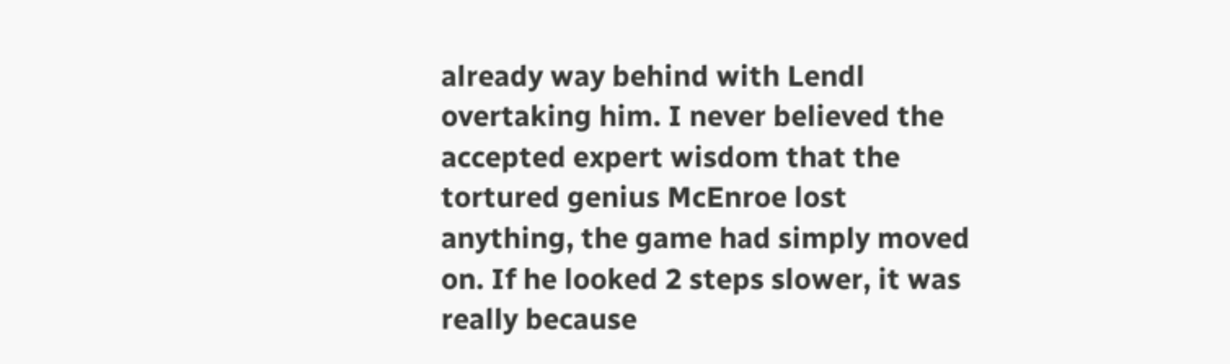already way behind with Lendl overtaking him. I never believed the accepted expert wisdom that the tortured genius McEnroe lost anything, the game had simply moved on. If he looked 2 steps slower, it was really because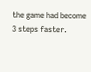the game had become 3 steps faster.